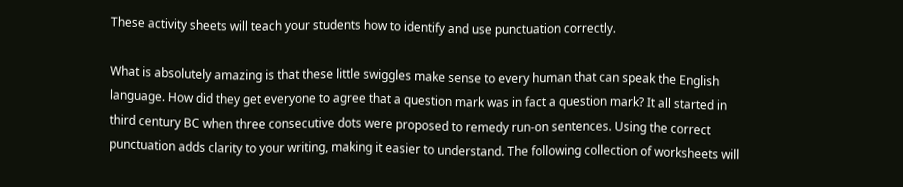These activity sheets will teach your students how to identify and use punctuation correctly.

What is absolutely amazing is that these little swiggles make sense to every human that can speak the English language. How did they get everyone to agree that a question mark was in fact a question mark? It all started in third century BC when three consecutive dots were proposed to remedy run-on sentences. Using the correct punctuation adds clarity to your writing, making it easier to understand. The following collection of worksheets will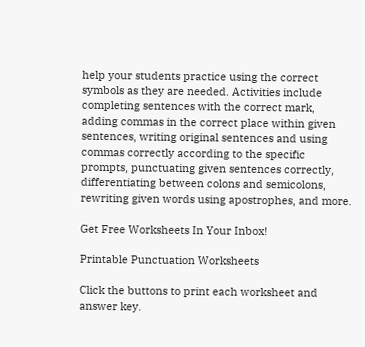help your students practice using the correct symbols as they are needed. Activities include completing sentences with the correct mark, adding commas in the correct place within given sentences, writing original sentences and using commas correctly according to the specific prompts, punctuating given sentences correctly, differentiating between colons and semicolons, rewriting given words using apostrophes, and more.

Get Free Worksheets In Your Inbox!

Printable Punctuation Worksheets

Click the buttons to print each worksheet and answer key.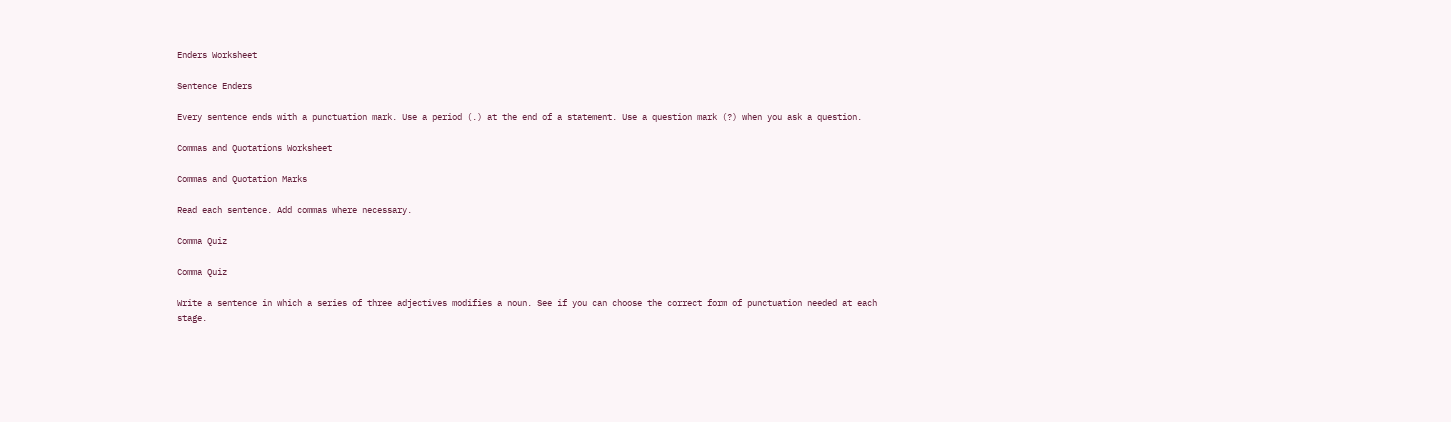Enders Worksheet

Sentence Enders

Every sentence ends with a punctuation mark. Use a period (.) at the end of a statement. Use a question mark (?) when you ask a question.

Commas and Quotations Worksheet

Commas and Quotation Marks

Read each sentence. Add commas where necessary.

Comma Quiz

Comma Quiz

Write a sentence in which a series of three adjectives modifies a noun. See if you can choose the correct form of punctuation needed at each stage.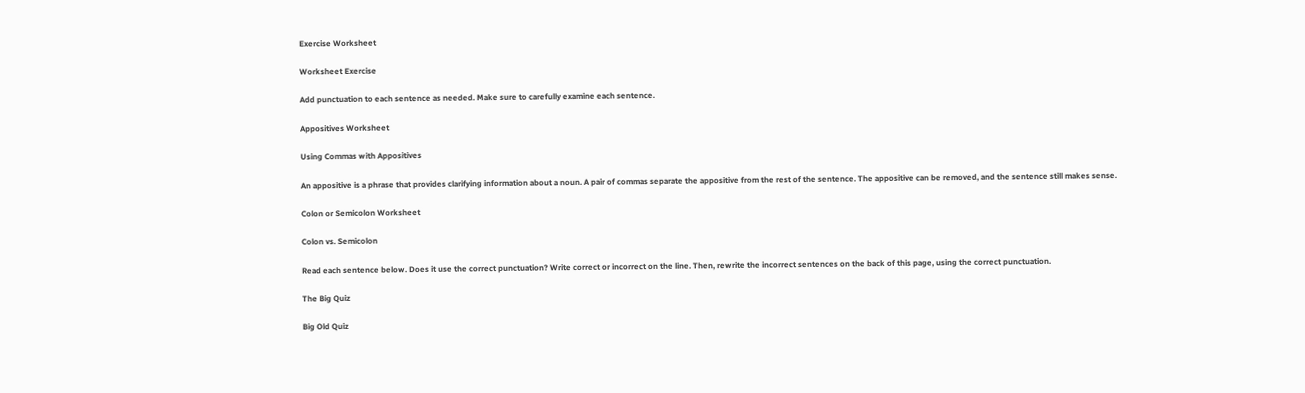Exercise Worksheet

Worksheet Exercise

Add punctuation to each sentence as needed. Make sure to carefully examine each sentence.

Appositives Worksheet

Using Commas with Appositives

An appositive is a phrase that provides clarifying information about a noun. A pair of commas separate the appositive from the rest of the sentence. The appositive can be removed, and the sentence still makes sense.

Colon or Semicolon Worksheet

Colon vs. Semicolon

Read each sentence below. Does it use the correct punctuation? Write correct or incorrect on the line. Then, rewrite the incorrect sentences on the back of this page, using the correct punctuation.

The Big Quiz

Big Old Quiz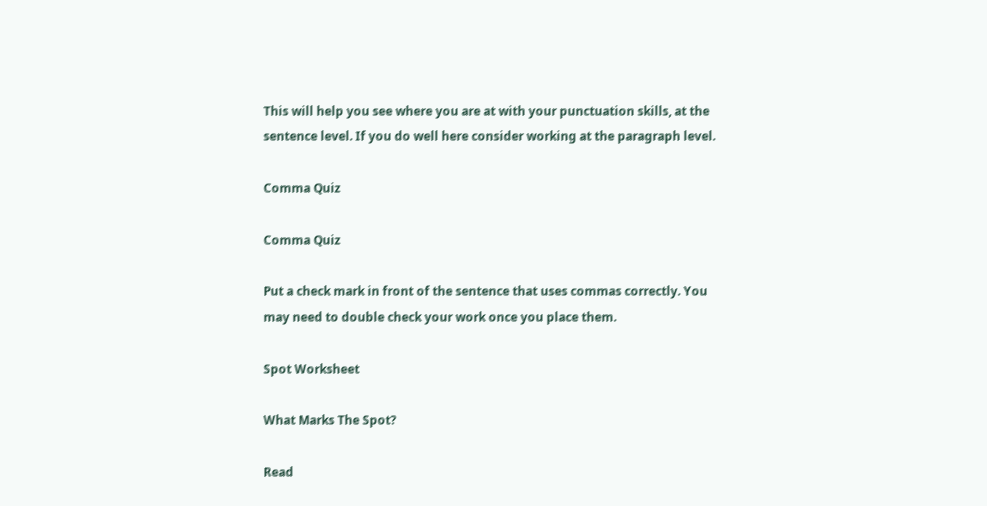This will help you see where you are at with your punctuation skills, at the sentence level. If you do well here consider working at the paragraph level.

Comma Quiz

Comma Quiz

Put a check mark in front of the sentence that uses commas correctly. You may need to double check your work once you place them.

Spot Worksheet

What Marks The Spot?

Read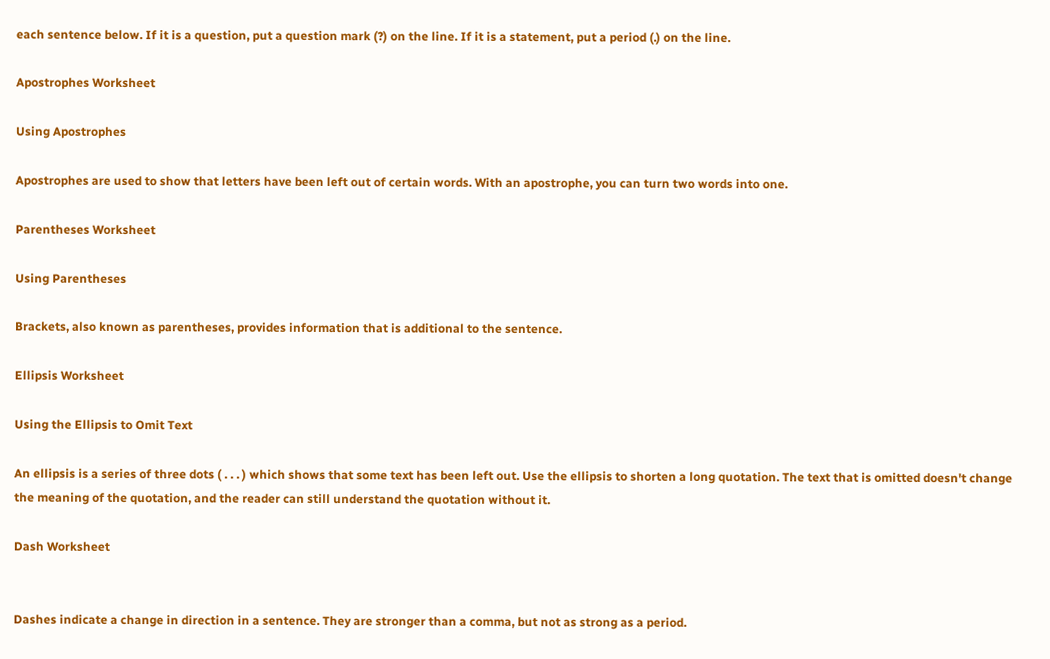each sentence below. If it is a question, put a question mark (?) on the line. If it is a statement, put a period (.) on the line.

Apostrophes Worksheet

Using Apostrophes

Apostrophes are used to show that letters have been left out of certain words. With an apostrophe, you can turn two words into one.

Parentheses Worksheet

Using Parentheses

Brackets, also known as parentheses, provides information that is additional to the sentence.

Ellipsis Worksheet

Using the Ellipsis to Omit Text

An ellipsis is a series of three dots ( . . . ) which shows that some text has been left out. Use the ellipsis to shorten a long quotation. The text that is omitted doesn't change the meaning of the quotation, and the reader can still understand the quotation without it.

Dash Worksheet


Dashes indicate a change in direction in a sentence. They are stronger than a comma, but not as strong as a period.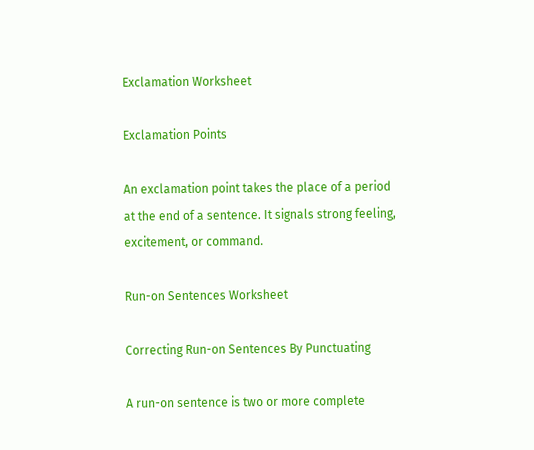Exclamation Worksheet

Exclamation Points

An exclamation point takes the place of a period at the end of a sentence. It signals strong feeling, excitement, or command.

Run-on Sentences Worksheet

Correcting Run-on Sentences By Punctuating

A run-on sentence is two or more complete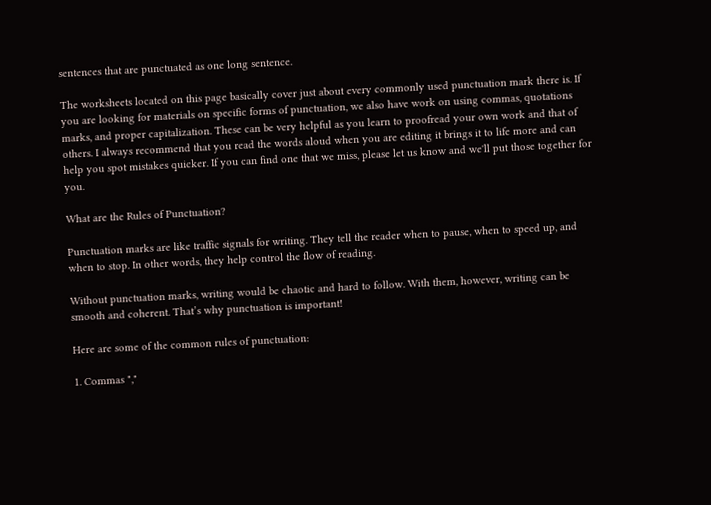sentences that are punctuated as one long sentence.

The worksheets located on this page basically cover just about every commonly used punctuation mark there is. If you are looking for materials on specific forms of punctuation, we also have work on using commas, quotations marks, and proper capitalization. These can be very helpful as you learn to proofread your own work and that of others. I always recommend that you read the words aloud when you are editing it brings it to life more and can help you spot mistakes quicker. If you can find one that we miss, please let us know and we'll put those together for you.

What are the Rules of Punctuation?

Punctuation marks are like traffic signals for writing. They tell the reader when to pause, when to speed up, and when to stop. In other words, they help control the flow of reading.

Without punctuation marks, writing would be chaotic and hard to follow. With them, however, writing can be smooth and coherent. That’s why punctuation is important!

Here are some of the common rules of punctuation:

1. Commas ","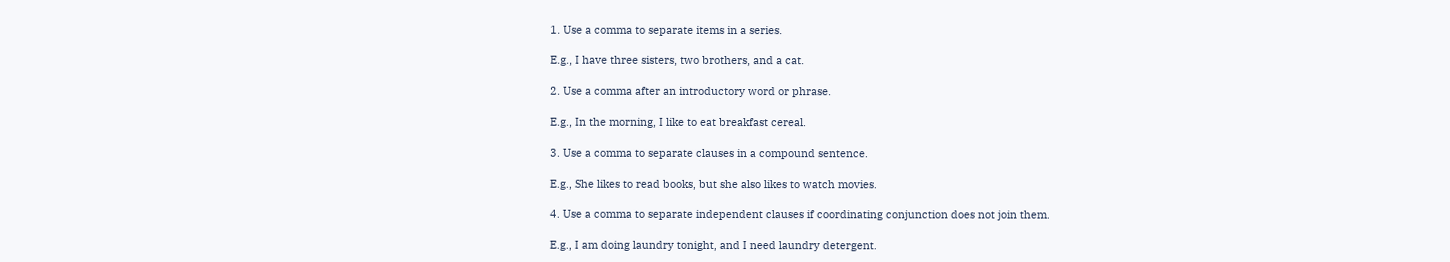1. Use a comma to separate items in a series.

E.g., I have three sisters, two brothers, and a cat.

2. Use a comma after an introductory word or phrase.

E.g., In the morning, I like to eat breakfast cereal.

3. Use a comma to separate clauses in a compound sentence.

E.g., She likes to read books, but she also likes to watch movies.

4. Use a comma to separate independent clauses if coordinating conjunction does not join them.

E.g., I am doing laundry tonight, and I need laundry detergent.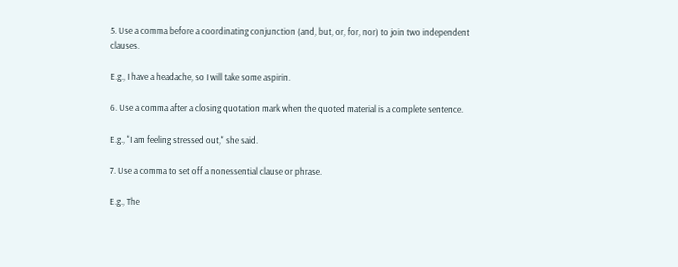5. Use a comma before a coordinating conjunction (and, but, or, for, nor) to join two independent clauses.

E.g., I have a headache, so I will take some aspirin.

6. Use a comma after a closing quotation mark when the quoted material is a complete sentence.

E.g., "I am feeling stressed out," she said.

7. Use a comma to set off a nonessential clause or phrase.

E.g., The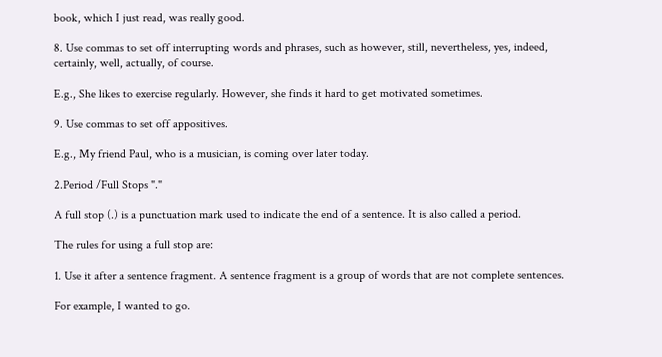book, which I just read, was really good.

8. Use commas to set off interrupting words and phrases, such as however, still, nevertheless, yes, indeed, certainly, well, actually, of course.

E.g., She likes to exercise regularly. However, she finds it hard to get motivated sometimes.

9. Use commas to set off appositives.

E.g., My friend Paul, who is a musician, is coming over later today.

2.Period /Full Stops "."

A full stop (.) is a punctuation mark used to indicate the end of a sentence. It is also called a period.

The rules for using a full stop are:

1. Use it after a sentence fragment. A sentence fragment is a group of words that are not complete sentences.

For example, I wanted to go.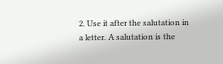2. Use it after the salutation in a letter. A salutation is the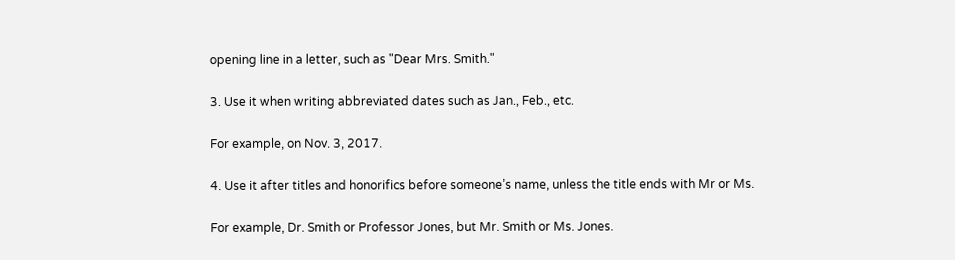opening line in a letter, such as "Dear Mrs. Smith."

3. Use it when writing abbreviated dates such as Jan., Feb., etc.

For example, on Nov. 3, 2017.

4. Use it after titles and honorifics before someone’s name, unless the title ends with Mr or Ms.

For example, Dr. Smith or Professor Jones, but Mr. Smith or Ms. Jones.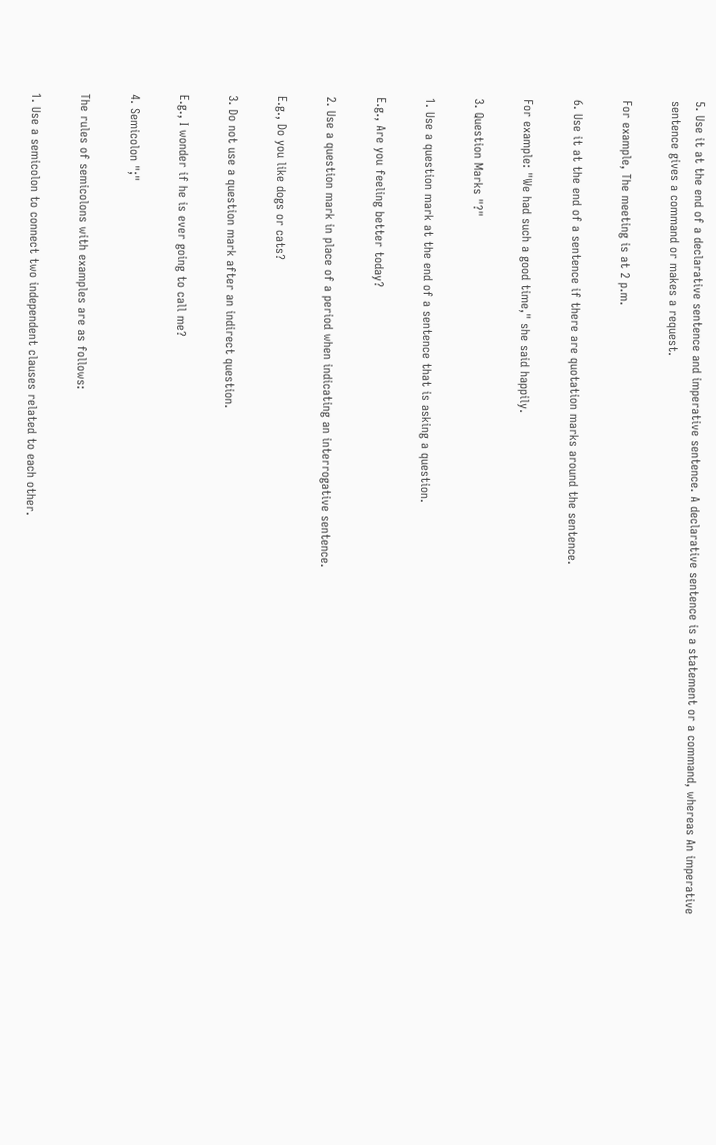5. Use it at the end of a declarative sentence and imperative sentence. A declarative sentence is a statement or a command, whereas An imperative sentence gives a command or makes a request.

For example, The meeting is at 2 p.m.

6. Use it at the end of a sentence if there are quotation marks around the sentence.

For example: "We had such a good time," she said happily.

3. Question Marks "?"

1. Use a question mark at the end of a sentence that is asking a question.

E.g., Are you feeling better today?

2. Use a question mark in place of a period when indicating an interrogative sentence.

E.g., Do you like dogs or cats?

3. Do not use a question mark after an indirect question.

E.g., I wonder if he is ever going to call me?

4. Semicolon ";"

The rules of semicolons with examples are as follows:

1. Use a semicolon to connect two independent clauses related to each other.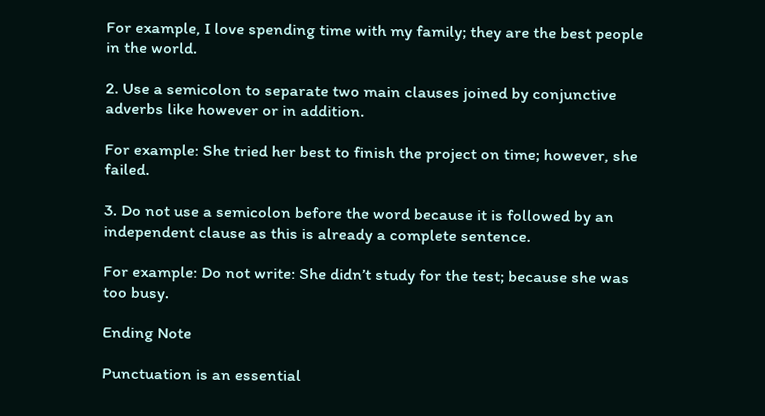For example, I love spending time with my family; they are the best people in the world.

2. Use a semicolon to separate two main clauses joined by conjunctive adverbs like however or in addition.

For example: She tried her best to finish the project on time; however, she failed.

3. Do not use a semicolon before the word because it is followed by an independent clause as this is already a complete sentence.

For example: Do not write: She didn’t study for the test; because she was too busy.

Ending Note

Punctuation is an essential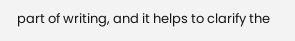part of writing, and it helps to clarify the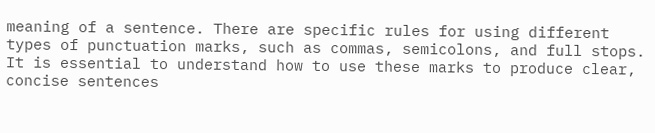meaning of a sentence. There are specific rules for using different types of punctuation marks, such as commas, semicolons, and full stops. It is essential to understand how to use these marks to produce clear, concise sentences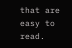that are easy to read.